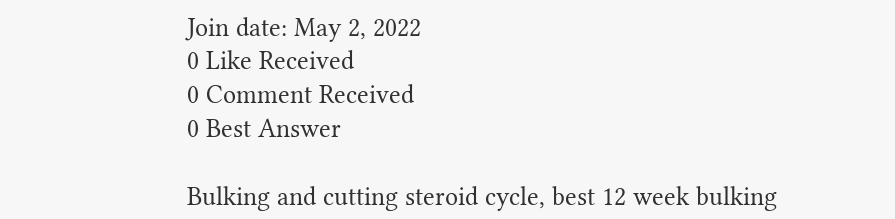Join date: May 2, 2022
0 Like Received
0 Comment Received
0 Best Answer

Bulking and cutting steroid cycle, best 12 week bulking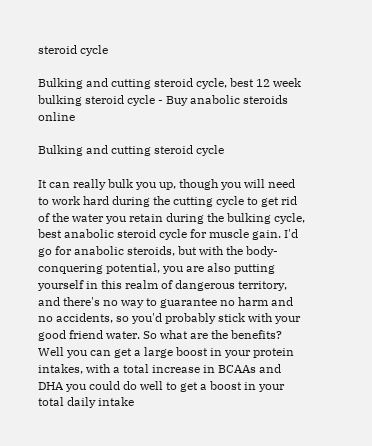steroid cycle

Bulking and cutting steroid cycle, best 12 week bulking steroid cycle - Buy anabolic steroids online

Bulking and cutting steroid cycle

It can really bulk you up, though you will need to work hard during the cutting cycle to get rid of the water you retain during the bulking cycle, best anabolic steroid cycle for muscle gain. I'd go for anabolic steroids, but with the body-conquering potential, you are also putting yourself in this realm of dangerous territory, and there's no way to guarantee no harm and no accidents, so you'd probably stick with your good friend water. So what are the benefits? Well you can get a large boost in your protein intakes, with a total increase in BCAAs and DHA you could do well to get a boost in your total daily intake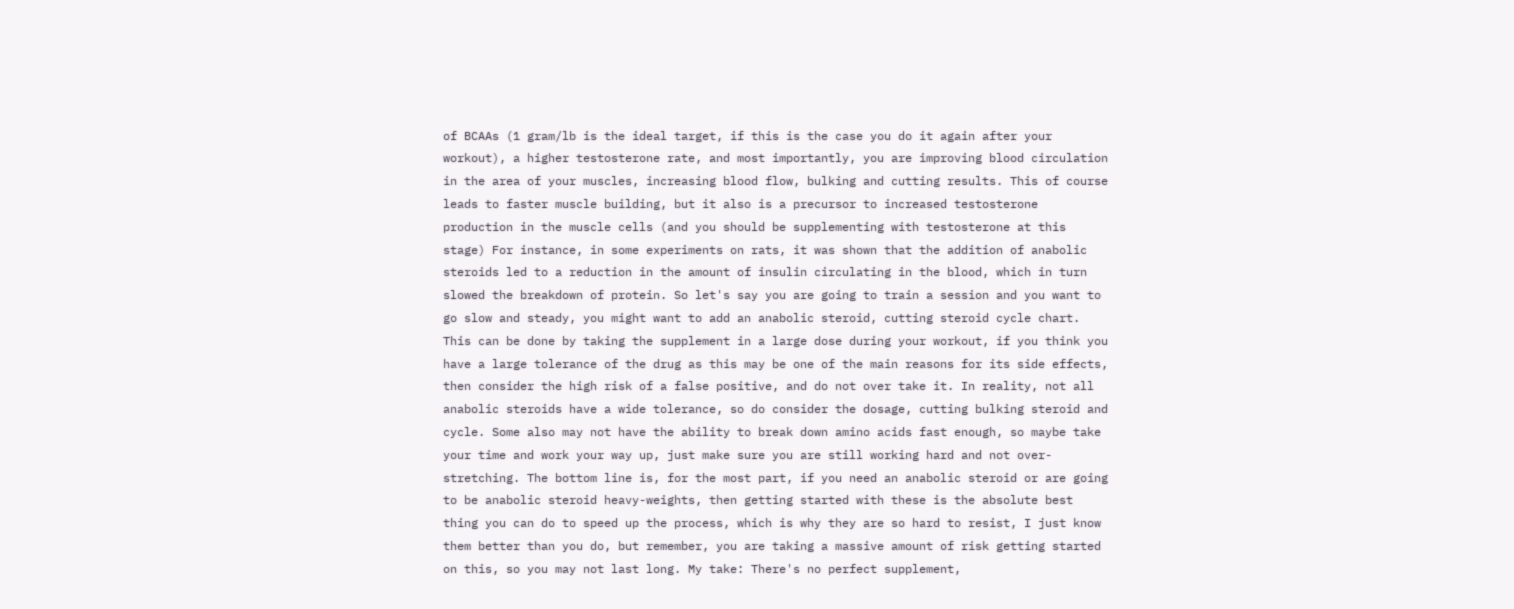of BCAAs (1 gram/lb is the ideal target, if this is the case you do it again after your workout), a higher testosterone rate, and most importantly, you are improving blood circulation in the area of your muscles, increasing blood flow, bulking and cutting results. This of course leads to faster muscle building, but it also is a precursor to increased testosterone production in the muscle cells (and you should be supplementing with testosterone at this stage) For instance, in some experiments on rats, it was shown that the addition of anabolic steroids led to a reduction in the amount of insulin circulating in the blood, which in turn slowed the breakdown of protein. So let's say you are going to train a session and you want to go slow and steady, you might want to add an anabolic steroid, cutting steroid cycle chart. This can be done by taking the supplement in a large dose during your workout, if you think you have a large tolerance of the drug as this may be one of the main reasons for its side effects, then consider the high risk of a false positive, and do not over take it. In reality, not all anabolic steroids have a wide tolerance, so do consider the dosage, cutting bulking steroid and cycle. Some also may not have the ability to break down amino acids fast enough, so maybe take your time and work your way up, just make sure you are still working hard and not over-stretching. The bottom line is, for the most part, if you need an anabolic steroid or are going to be anabolic steroid heavy-weights, then getting started with these is the absolute best thing you can do to speed up the process, which is why they are so hard to resist, I just know them better than you do, but remember, you are taking a massive amount of risk getting started on this, so you may not last long. My take: There's no perfect supplement,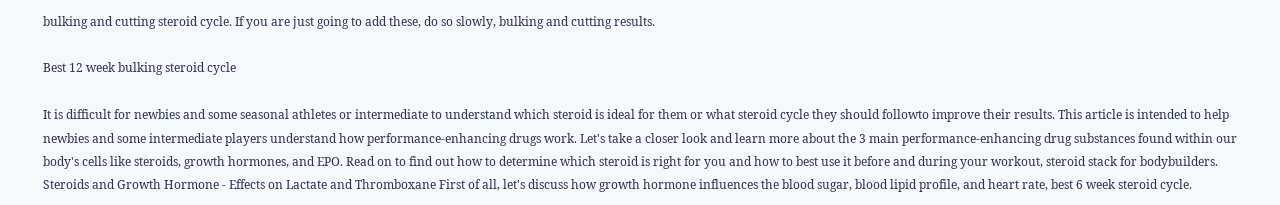bulking and cutting steroid cycle. If you are just going to add these, do so slowly, bulking and cutting results.

Best 12 week bulking steroid cycle

It is difficult for newbies and some seasonal athletes or intermediate to understand which steroid is ideal for them or what steroid cycle they should followto improve their results. This article is intended to help newbies and some intermediate players understand how performance-enhancing drugs work. Let's take a closer look and learn more about the 3 main performance-enhancing drug substances found within our body's cells like steroids, growth hormones, and EPO. Read on to find out how to determine which steroid is right for you and how to best use it before and during your workout, steroid stack for bodybuilders. Steroids and Growth Hormone - Effects on Lactate and Thromboxane First of all, let's discuss how growth hormone influences the blood sugar, blood lipid profile, and heart rate, best 6 week steroid cycle.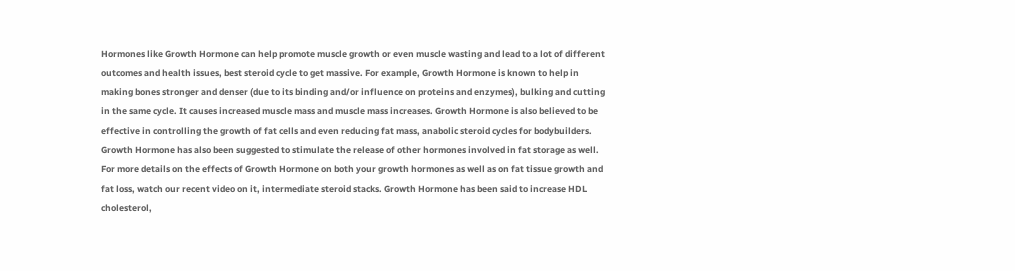Hormones like Growth Hormone can help promote muscle growth or even muscle wasting and lead to a lot of different outcomes and health issues, best steroid cycle to get massive. For example, Growth Hormone is known to help in making bones stronger and denser (due to its binding and/or influence on proteins and enzymes), bulking and cutting in the same cycle. It causes increased muscle mass and muscle mass increases. Growth Hormone is also believed to be effective in controlling the growth of fat cells and even reducing fat mass, anabolic steroid cycles for bodybuilders. Growth Hormone has also been suggested to stimulate the release of other hormones involved in fat storage as well. For more details on the effects of Growth Hormone on both your growth hormones as well as on fat tissue growth and fat loss, watch our recent video on it, intermediate steroid stacks. Growth Hormone has been said to increase HDL cholesterol,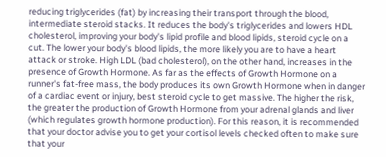reducing triglycerides (fat) by increasing their transport through the blood, intermediate steroid stacks. It reduces the body's triglycerides and lowers HDL cholesterol, improving your body's lipid profile and blood lipids, steroid cycle on a cut. The lower your body's blood lipids, the more likely you are to have a heart attack or stroke. High LDL (bad cholesterol), on the other hand, increases in the presence of Growth Hormone. As far as the effects of Growth Hormone on a runner's fat-free mass, the body produces its own Growth Hormone when in danger of a cardiac event or injury, best steroid cycle to get massive. The higher the risk, the greater the production of Growth Hormone from your adrenal glands and liver (which regulates growth hormone production). For this reason, it is recommended that your doctor advise you to get your cortisol levels checked often to make sure that your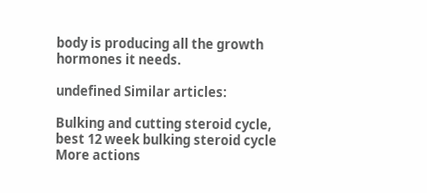body is producing all the growth hormones it needs.

undefined Similar articles:

Bulking and cutting steroid cycle, best 12 week bulking steroid cycle
More actions